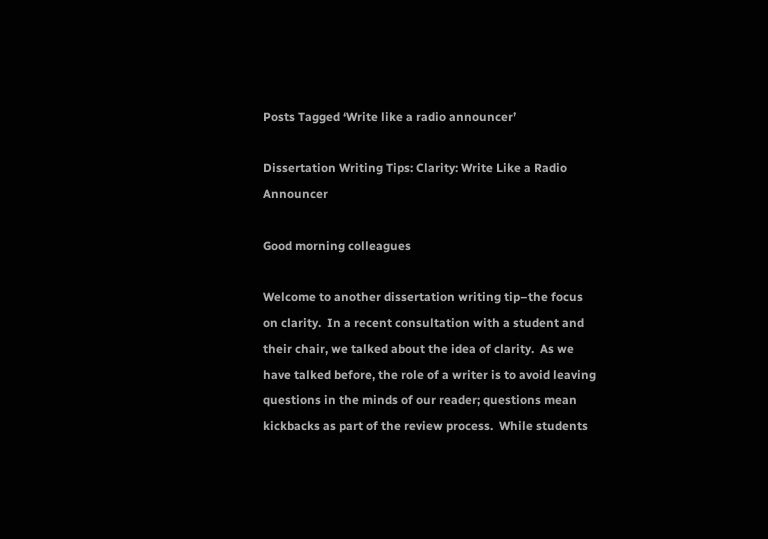Posts Tagged ‘Write like a radio announcer’

Dissertation Writing Tips: Clarity: Write Like a Radio Announcer

Good morning colleagues

Welcome to another dissertation writing tip–the focus on clarity.  In a recent consultation with a student and their chair, we talked about the idea of clarity.  As we have talked before, the role of a writer is to avoid leaving questions in the minds of our reader; questions mean kickbacks as part of the review process.  While students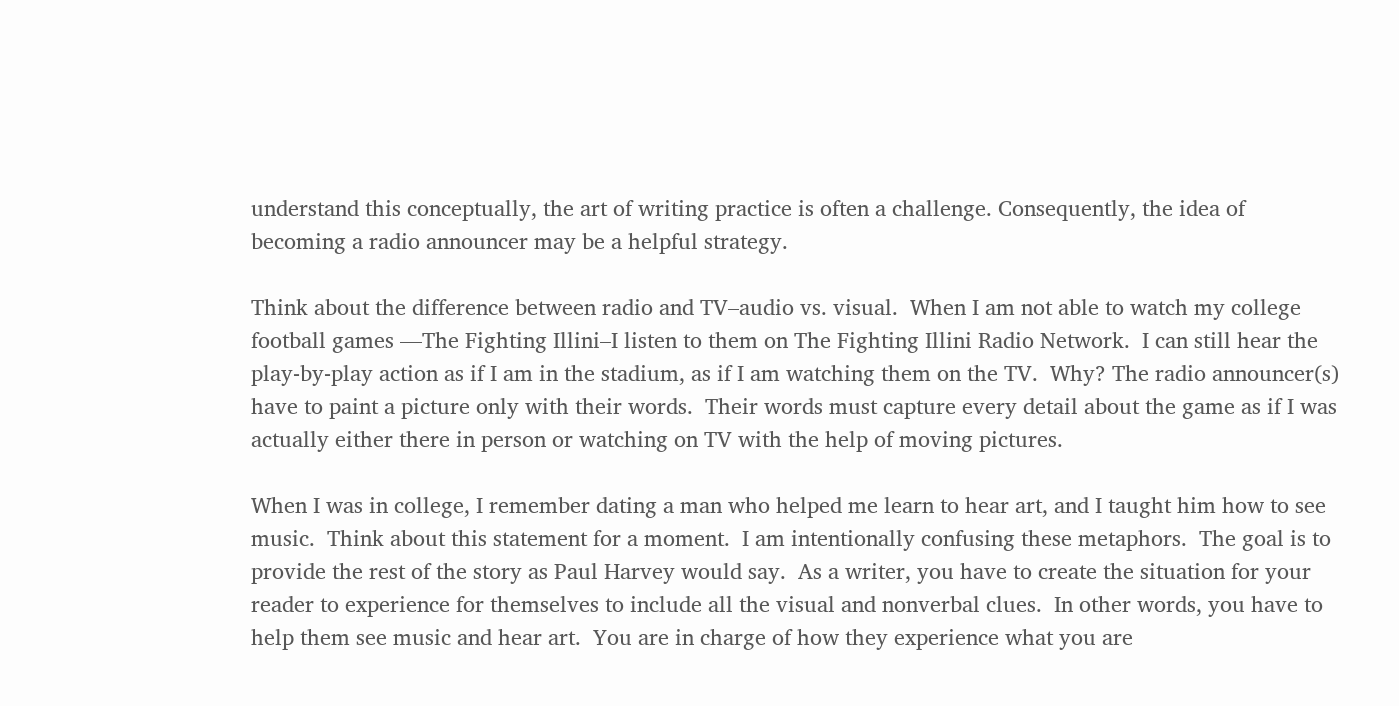understand this conceptually, the art of writing practice is often a challenge. Consequently, the idea of becoming a radio announcer may be a helpful strategy.

Think about the difference between radio and TV–audio vs. visual.  When I am not able to watch my college football games —The Fighting Illini–I listen to them on The Fighting Illini Radio Network.  I can still hear the play-by-play action as if I am in the stadium, as if I am watching them on the TV.  Why? The radio announcer(s) have to paint a picture only with their words.  Their words must capture every detail about the game as if I was actually either there in person or watching on TV with the help of moving pictures.

When I was in college, I remember dating a man who helped me learn to hear art, and I taught him how to see music.  Think about this statement for a moment.  I am intentionally confusing these metaphors.  The goal is to provide the rest of the story as Paul Harvey would say.  As a writer, you have to create the situation for your reader to experience for themselves to include all the visual and nonverbal clues.  In other words, you have to help them see music and hear art.  You are in charge of how they experience what you are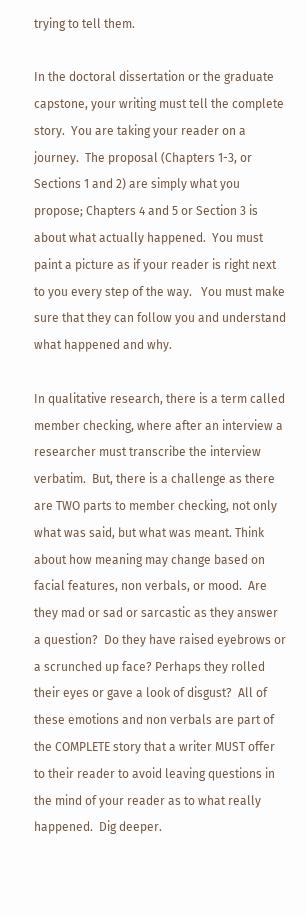trying to tell them.

In the doctoral dissertation or the graduate capstone, your writing must tell the complete story.  You are taking your reader on a journey.  The proposal (Chapters 1-3, or Sections 1 and 2) are simply what you propose; Chapters 4 and 5 or Section 3 is about what actually happened.  You must paint a picture as if your reader is right next to you every step of the way.   You must make sure that they can follow you and understand what happened and why.

In qualitative research, there is a term called member checking, where after an interview a researcher must transcribe the interview verbatim.  But, there is a challenge as there are TWO parts to member checking, not only what was said, but what was meant. Think about how meaning may change based on facial features, non verbals, or mood.  Are they mad or sad or sarcastic as they answer a question?  Do they have raised eyebrows or a scrunched up face? Perhaps they rolled their eyes or gave a look of disgust?  All of these emotions and non verbals are part of the COMPLETE story that a writer MUST offer to their reader to avoid leaving questions in the mind of your reader as to what really happened.  Dig deeper.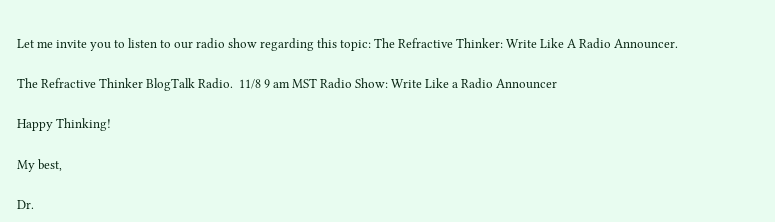Let me invite you to listen to our radio show regarding this topic: The Refractive Thinker: Write Like A Radio Announcer.

The Refractive Thinker BlogTalk Radio.  11/8 9 am MST Radio Show: Write Like a Radio Announcer

Happy Thinking!

My best,

Dr.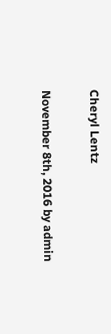Cheryl Lentz


November 8th, 2016 by admin